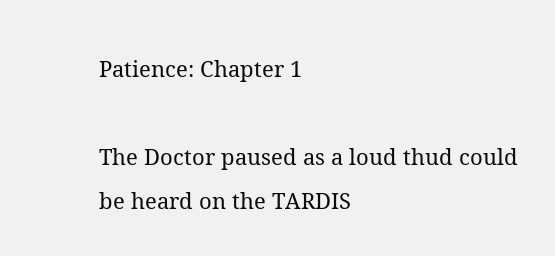Patience: Chapter 1

The Doctor paused as a loud thud could be heard on the TARDIS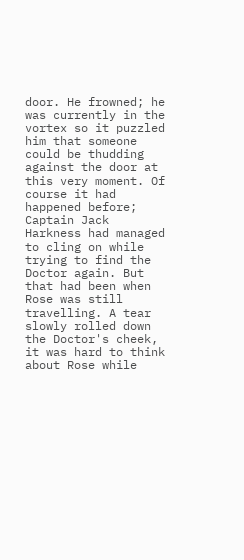door. He frowned; he was currently in the vortex so it puzzled him that someone could be thudding against the door at this very moment. Of course it had happened before; Captain Jack Harkness had managed to cling on while trying to find the Doctor again. But that had been when Rose was still travelling. A tear slowly rolled down the Doctor's cheek, it was hard to think about Rose while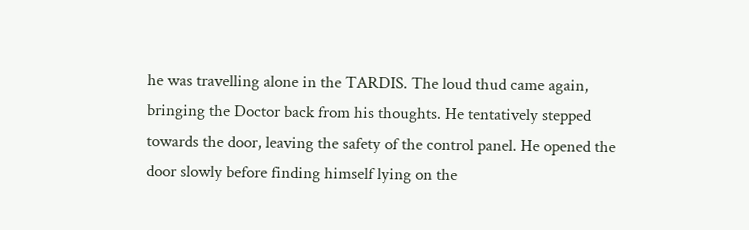he was travelling alone in the TARDIS. The loud thud came again, bringing the Doctor back from his thoughts. He tentatively stepped towards the door, leaving the safety of the control panel. He opened the door slowly before finding himself lying on the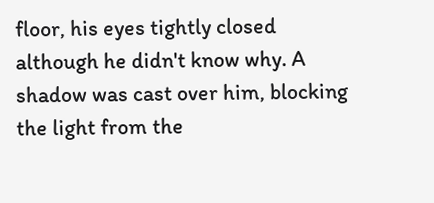floor, his eyes tightly closed although he didn't know why. A shadow was cast over him, blocking the light from the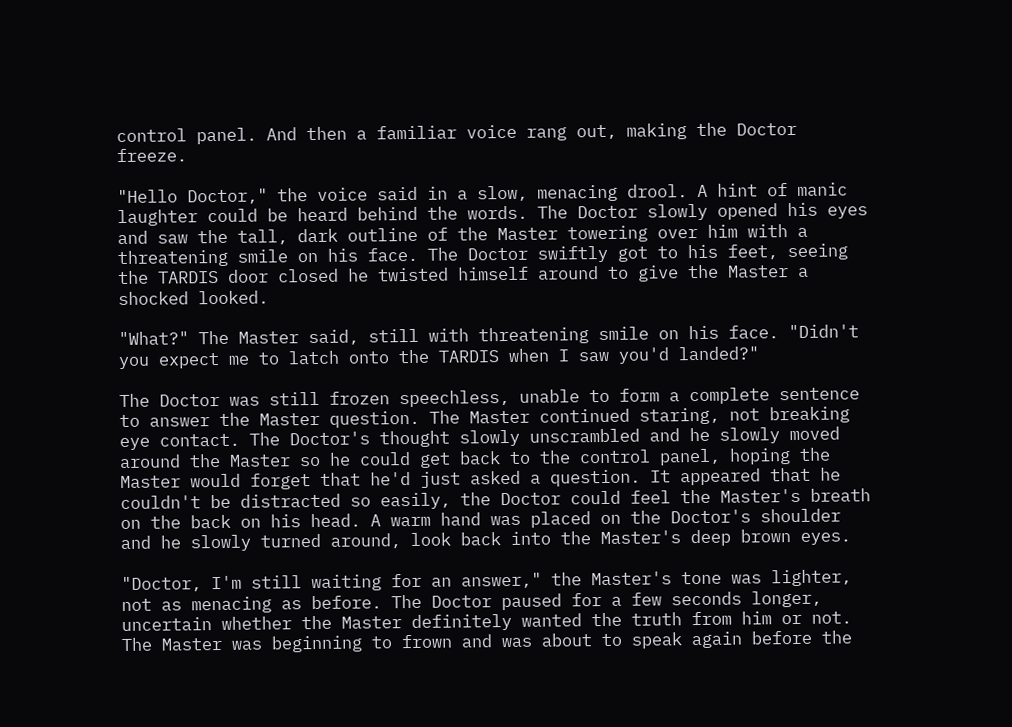control panel. And then a familiar voice rang out, making the Doctor freeze.

"Hello Doctor," the voice said in a slow, menacing drool. A hint of manic laughter could be heard behind the words. The Doctor slowly opened his eyes and saw the tall, dark outline of the Master towering over him with a threatening smile on his face. The Doctor swiftly got to his feet, seeing the TARDIS door closed he twisted himself around to give the Master a shocked looked.

"What?" The Master said, still with threatening smile on his face. "Didn't you expect me to latch onto the TARDIS when I saw you'd landed?"

The Doctor was still frozen speechless, unable to form a complete sentence to answer the Master question. The Master continued staring, not breaking eye contact. The Doctor's thought slowly unscrambled and he slowly moved around the Master so he could get back to the control panel, hoping the Master would forget that he'd just asked a question. It appeared that he couldn't be distracted so easily, the Doctor could feel the Master's breath on the back on his head. A warm hand was placed on the Doctor's shoulder and he slowly turned around, look back into the Master's deep brown eyes.

"Doctor, I'm still waiting for an answer," the Master's tone was lighter, not as menacing as before. The Doctor paused for a few seconds longer, uncertain whether the Master definitely wanted the truth from him or not. The Master was beginning to frown and was about to speak again before the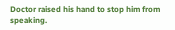Doctor raised his hand to stop him from speaking.